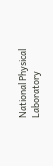National Physical Laboratory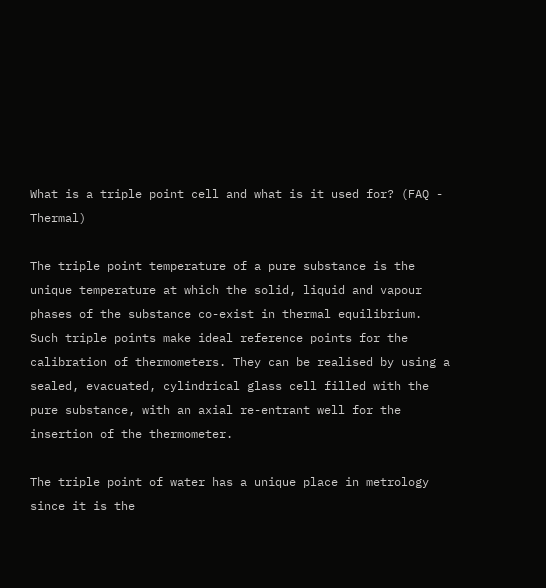What is a triple point cell and what is it used for? (FAQ - Thermal)

The triple point temperature of a pure substance is the unique temperature at which the solid, liquid and vapour phases of the substance co-exist in thermal equilibrium. Such triple points make ideal reference points for the calibration of thermometers. They can be realised by using a sealed, evacuated, cylindrical glass cell filled with the pure substance, with an axial re-entrant well for the insertion of the thermometer.

The triple point of water has a unique place in metrology since it is the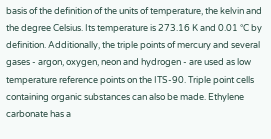basis of the definition of the units of temperature, the kelvin and the degree Celsius. Its temperature is 273.16 K and 0.01 °C by definition. Additionally, the triple points of mercury and several gases - argon, oxygen, neon and hydrogen - are used as low temperature reference points on the ITS-90. Triple point cells containing organic substances can also be made. Ethylene carbonate has a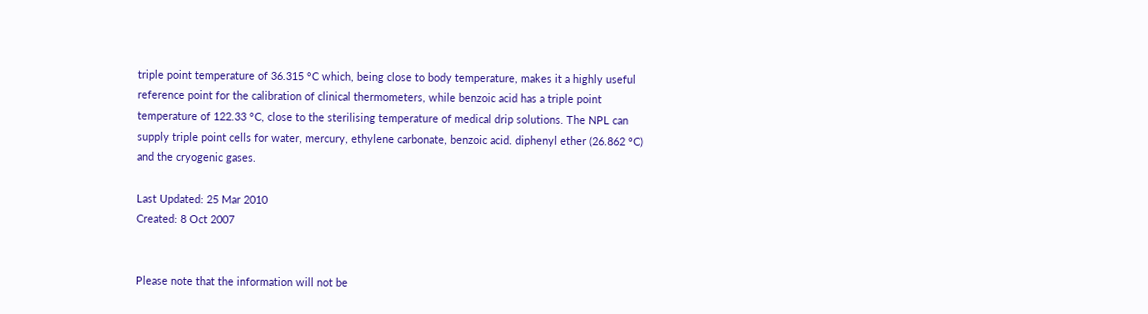triple point temperature of 36.315 °C which, being close to body temperature, makes it a highly useful reference point for the calibration of clinical thermometers, while benzoic acid has a triple point temperature of 122.33 °C, close to the sterilising temperature of medical drip solutions. The NPL can supply triple point cells for water, mercury, ethylene carbonate, benzoic acid. diphenyl ether (26.862 °C) and the cryogenic gases.

Last Updated: 25 Mar 2010
Created: 8 Oct 2007


Please note that the information will not be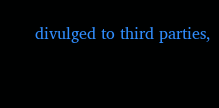divulged to third parties,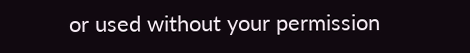or used without your permission